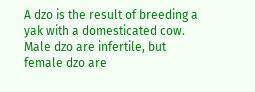A dzo is the result of breeding a yak with a domesticated cow. Male dzo are infertile, but female dzo are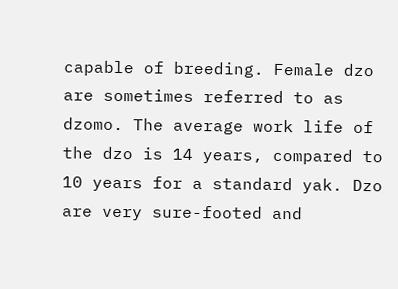capable of breeding. Female dzo are sometimes referred to as dzomo. The average work life of the dzo is 14 years, compared to 10 years for a standard yak. Dzo are very sure-footed and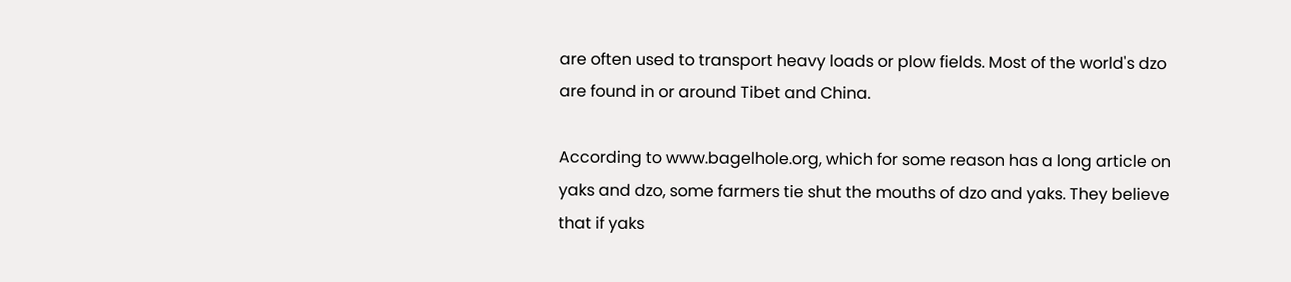are often used to transport heavy loads or plow fields. Most of the world's dzo are found in or around Tibet and China.

According to www.bagelhole.org, which for some reason has a long article on yaks and dzo, some farmers tie shut the mouths of dzo and yaks. They believe that if yaks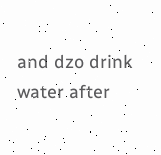and dzo drink water after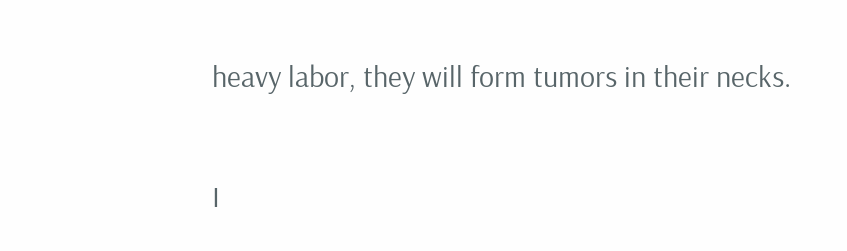heavy labor, they will form tumors in their necks.

I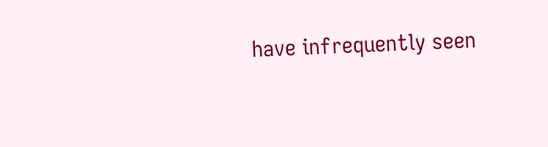have infrequently seen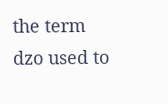the term dzo used to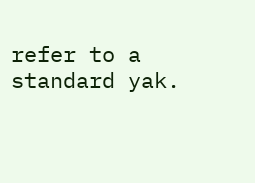refer to a standard yak.